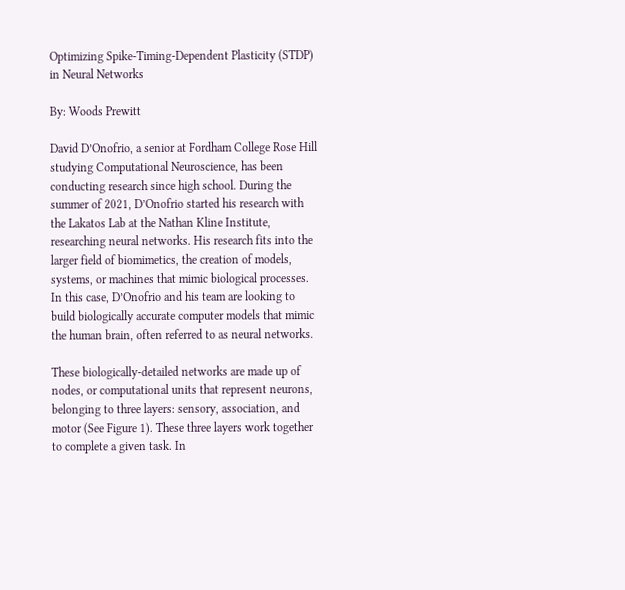Optimizing Spike-Timing-Dependent Plasticity (STDP) in Neural Networks

By: Woods Prewitt

David D’Onofrio, a senior at Fordham College Rose Hill studying Computational Neuroscience, has been conducting research since high school. During the summer of 2021, D’Onofrio started his research with the Lakatos Lab at the Nathan Kline Institute, researching neural networks. His research fits into the larger field of biomimetics, the creation of models, systems, or machines that mimic biological processes. In this case, D’Onofrio and his team are looking to build biologically accurate computer models that mimic the human brain, often referred to as neural networks.

These biologically-detailed networks are made up of nodes, or computational units that represent neurons, belonging to three layers: sensory, association, and motor (See Figure 1). These three layers work together to complete a given task. In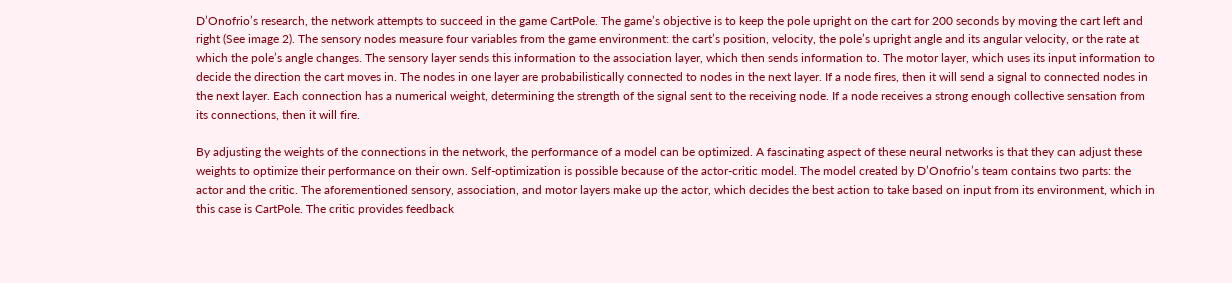D’Onofrio’s research, the network attempts to succeed in the game CartPole. The game’s objective is to keep the pole upright on the cart for 200 seconds by moving the cart left and right (See image 2). The sensory nodes measure four variables from the game environment: the cart’s position, velocity, the pole’s upright angle and its angular velocity, or the rate at which the pole’s angle changes. The sensory layer sends this information to the association layer, which then sends information to. The motor layer, which uses its input information to decide the direction the cart moves in. The nodes in one layer are probabilistically connected to nodes in the next layer. If a node fires, then it will send a signal to connected nodes in the next layer. Each connection has a numerical weight, determining the strength of the signal sent to the receiving node. If a node receives a strong enough collective sensation from its connections, then it will fire.

By adjusting the weights of the connections in the network, the performance of a model can be optimized. A fascinating aspect of these neural networks is that they can adjust these weights to optimize their performance on their own. Self-optimization is possible because of the actor-critic model. The model created by D’Onofrio’s team contains two parts: the actor and the critic. The aforementioned sensory, association, and motor layers make up the actor, which decides the best action to take based on input from its environment, which in this case is CartPole. The critic provides feedback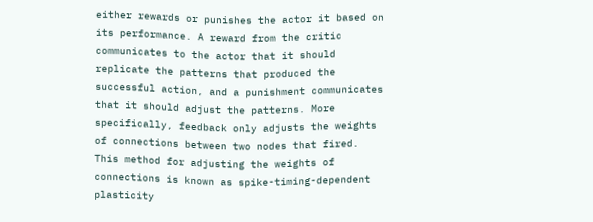either rewards or punishes the actor it based on its performance. A reward from the critic communicates to the actor that it should replicate the patterns that produced the successful action, and a punishment communicates that it should adjust the patterns. More specifically, feedback only adjusts the weights of connections between two nodes that fired. This method for adjusting the weights of connections is known as spike-timing-dependent plasticity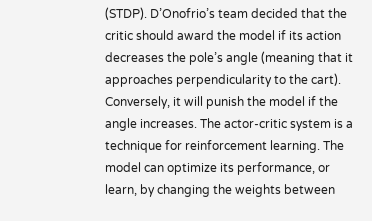(STDP). D’Onofrio’s team decided that the critic should award the model if its action decreases the pole’s angle (meaning that it approaches perpendicularity to the cart). Conversely, it will punish the model if the angle increases. The actor-critic system is a technique for reinforcement learning. The model can optimize its performance, or learn, by changing the weights between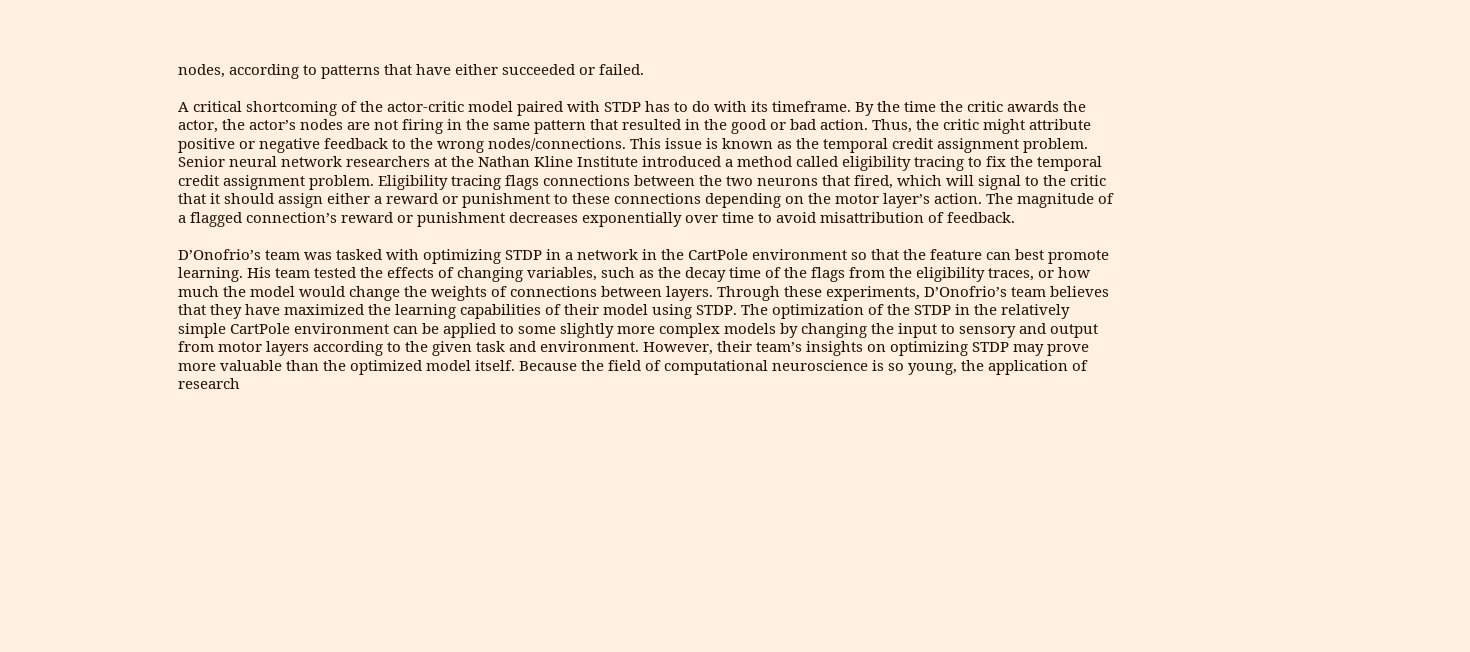nodes, according to patterns that have either succeeded or failed.

A critical shortcoming of the actor-critic model paired with STDP has to do with its timeframe. By the time the critic awards the actor, the actor’s nodes are not firing in the same pattern that resulted in the good or bad action. Thus, the critic might attribute positive or negative feedback to the wrong nodes/connections. This issue is known as the temporal credit assignment problem. Senior neural network researchers at the Nathan Kline Institute introduced a method called eligibility tracing to fix the temporal credit assignment problem. Eligibility tracing flags connections between the two neurons that fired, which will signal to the critic that it should assign either a reward or punishment to these connections depending on the motor layer’s action. The magnitude of a flagged connection’s reward or punishment decreases exponentially over time to avoid misattribution of feedback.

D’Onofrio’s team was tasked with optimizing STDP in a network in the CartPole environment so that the feature can best promote learning. His team tested the effects of changing variables, such as the decay time of the flags from the eligibility traces, or how much the model would change the weights of connections between layers. Through these experiments, D’Onofrio’s team believes that they have maximized the learning capabilities of their model using STDP. The optimization of the STDP in the relatively simple CartPole environment can be applied to some slightly more complex models by changing the input to sensory and output from motor layers according to the given task and environment. However, their team’s insights on optimizing STDP may prove more valuable than the optimized model itself. Because the field of computational neuroscience is so young, the application of research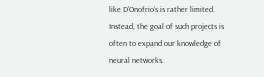like D’Onofrio’s is rather limited. Instead, the goal of such projects is often to expand our knowledge of neural networks.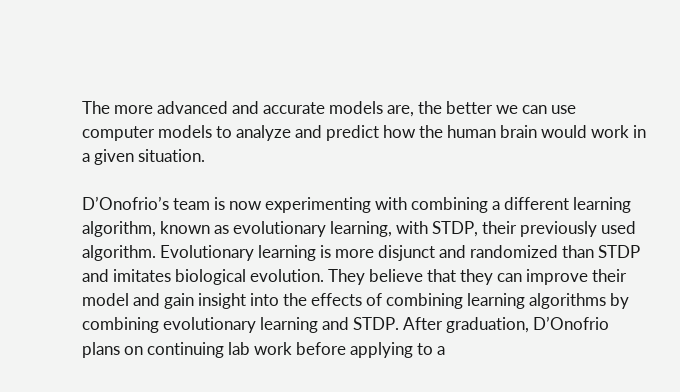The more advanced and accurate models are, the better we can use computer models to analyze and predict how the human brain would work in a given situation.

D’Onofrio’s team is now experimenting with combining a different learning algorithm, known as evolutionary learning, with STDP, their previously used algorithm. Evolutionary learning is more disjunct and randomized than STDP and imitates biological evolution. They believe that they can improve their model and gain insight into the effects of combining learning algorithms by combining evolutionary learning and STDP. After graduation, D’Onofrio plans on continuing lab work before applying to a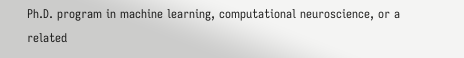Ph.D. program in machine learning, computational neuroscience, or a related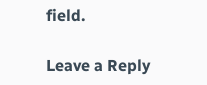field.

Leave a Reply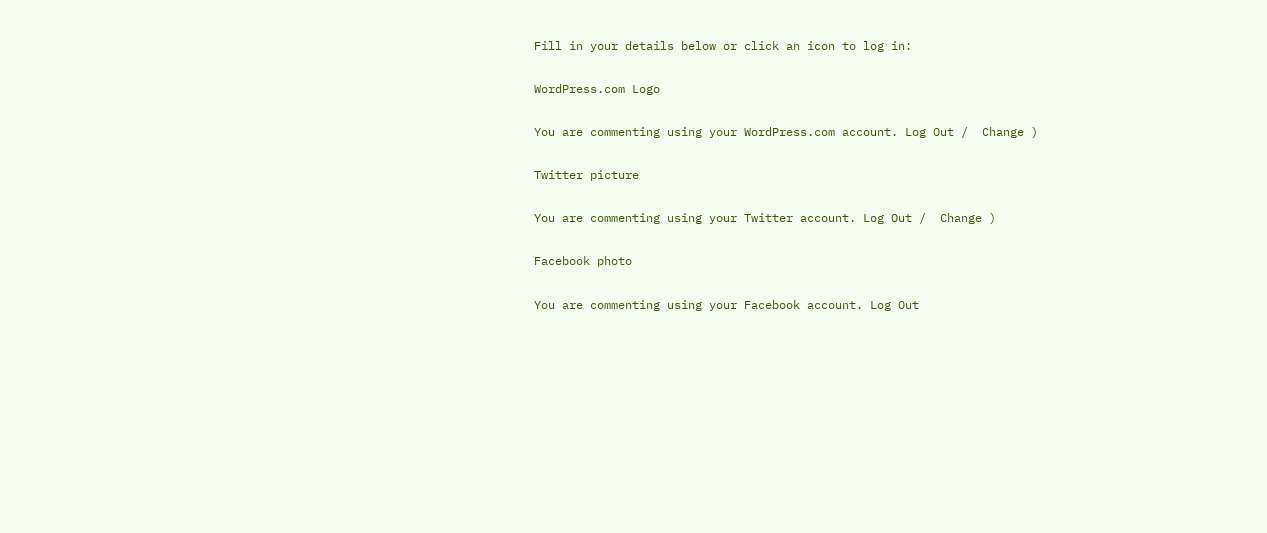Fill in your details below or click an icon to log in:

WordPress.com Logo

You are commenting using your WordPress.com account. Log Out /  Change )

Twitter picture

You are commenting using your Twitter account. Log Out /  Change )

Facebook photo

You are commenting using your Facebook account. Log Out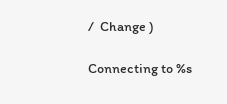/  Change )

Connecting to %s